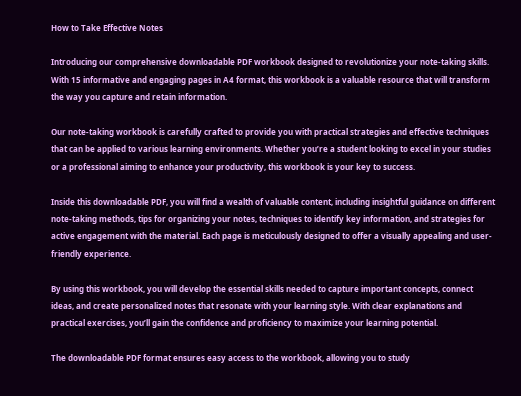How to Take Effective Notes

Introducing our comprehensive downloadable PDF workbook designed to revolutionize your note-taking skills. With 15 informative and engaging pages in A4 format, this workbook is a valuable resource that will transform the way you capture and retain information.

Our note-taking workbook is carefully crafted to provide you with practical strategies and effective techniques that can be applied to various learning environments. Whether you’re a student looking to excel in your studies or a professional aiming to enhance your productivity, this workbook is your key to success.

Inside this downloadable PDF, you will find a wealth of valuable content, including insightful guidance on different note-taking methods, tips for organizing your notes, techniques to identify key information, and strategies for active engagement with the material. Each page is meticulously designed to offer a visually appealing and user-friendly experience.

By using this workbook, you will develop the essential skills needed to capture important concepts, connect ideas, and create personalized notes that resonate with your learning style. With clear explanations and practical exercises, you’ll gain the confidence and proficiency to maximize your learning potential.

The downloadable PDF format ensures easy access to the workbook, allowing you to study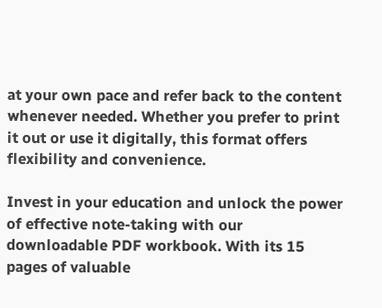at your own pace and refer back to the content whenever needed. Whether you prefer to print it out or use it digitally, this format offers flexibility and convenience.

Invest in your education and unlock the power of effective note-taking with our downloadable PDF workbook. With its 15 pages of valuable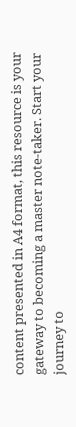content presented in A4 format, this resource is your gateway to becoming a master note-taker. Start your journey to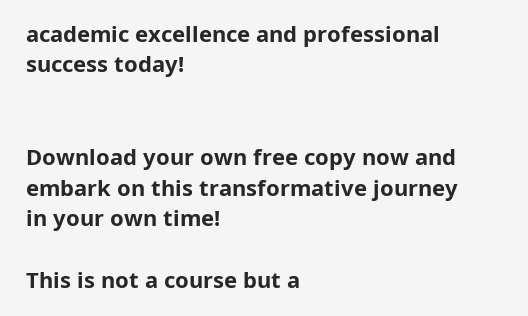academic excellence and professional success today!


Download your own free copy now and embark on this transformative journey in your own time!

This is not a course but a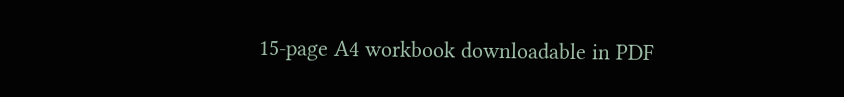15-page A4 workbook downloadable in PDF